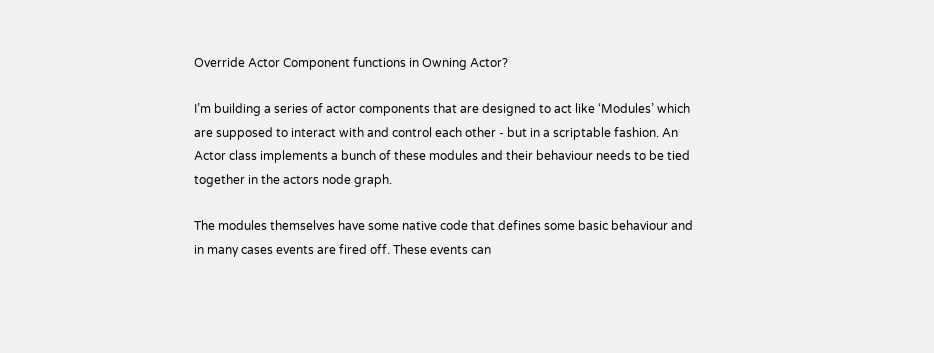Override Actor Component functions in Owning Actor?

I’m building a series of actor components that are designed to act like ‘Modules’ which are supposed to interact with and control each other - but in a scriptable fashion. An Actor class implements a bunch of these modules and their behaviour needs to be tied together in the actors node graph.

The modules themselves have some native code that defines some basic behaviour and in many cases events are fired off. These events can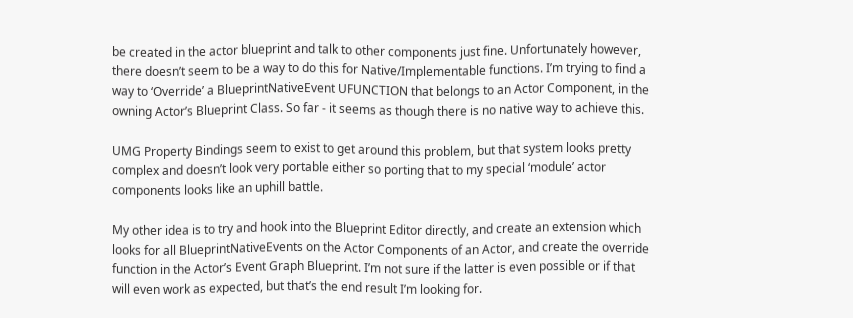be created in the actor blueprint and talk to other components just fine. Unfortunately however, there doesn’t seem to be a way to do this for Native/Implementable functions. I’m trying to find a way to ‘Override’ a BlueprintNativeEvent UFUNCTION that belongs to an Actor Component, in the owning Actor’s Blueprint Class. So far - it seems as though there is no native way to achieve this.

UMG Property Bindings seem to exist to get around this problem, but that system looks pretty complex and doesn’t look very portable either so porting that to my special ‘module’ actor components looks like an uphill battle.

My other idea is to try and hook into the Blueprint Editor directly, and create an extension which looks for all BlueprintNativeEvents on the Actor Components of an Actor, and create the override function in the Actor’s Event Graph Blueprint. I’m not sure if the latter is even possible or if that will even work as expected, but that’s the end result I’m looking for.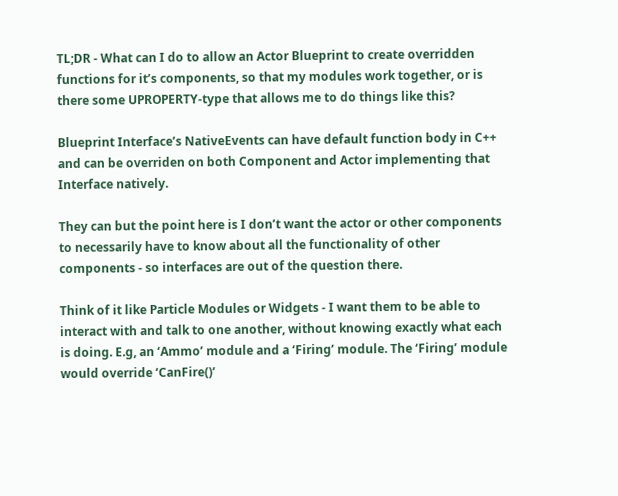TL;DR - What can I do to allow an Actor Blueprint to create overridden functions for it’s components, so that my modules work together, or is there some UPROPERTY-type that allows me to do things like this?

Blueprint Interface’s NativeEvents can have default function body in C++ and can be overriden on both Component and Actor implementing that Interface natively.

They can but the point here is I don’t want the actor or other components to necessarily have to know about all the functionality of other components - so interfaces are out of the question there.

Think of it like Particle Modules or Widgets - I want them to be able to interact with and talk to one another, without knowing exactly what each is doing. E.g, an ‘Ammo’ module and a ‘Firing’ module. The ‘Firing’ module would override ‘CanFire()’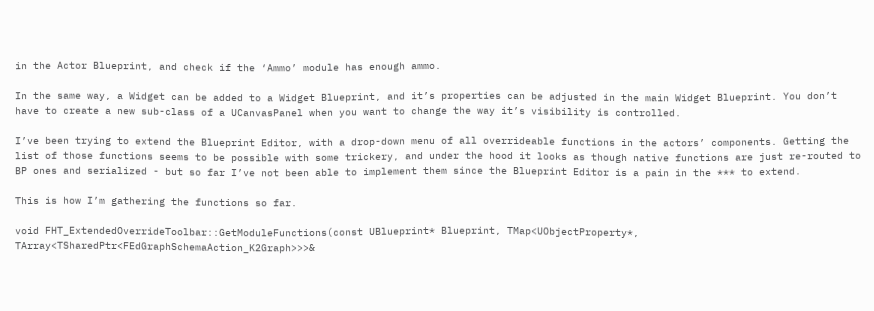in the Actor Blueprint, and check if the ‘Ammo’ module has enough ammo.

In the same way, a Widget can be added to a Widget Blueprint, and it’s properties can be adjusted in the main Widget Blueprint. You don’t have to create a new sub-class of a UCanvasPanel when you want to change the way it’s visibility is controlled.

I’ve been trying to extend the Blueprint Editor, with a drop-down menu of all overrideable functions in the actors’ components. Getting the list of those functions seems to be possible with some trickery, and under the hood it looks as though native functions are just re-routed to BP ones and serialized - but so far I’ve not been able to implement them since the Blueprint Editor is a pain in the *** to extend.

This is how I’m gathering the functions so far.

void FHT_ExtendedOverrideToolbar::GetModuleFunctions(const UBlueprint* Blueprint, TMap<UObjectProperty*, TArray<TSharedPtr<FEdGraphSchemaAction_K2Graph>>>&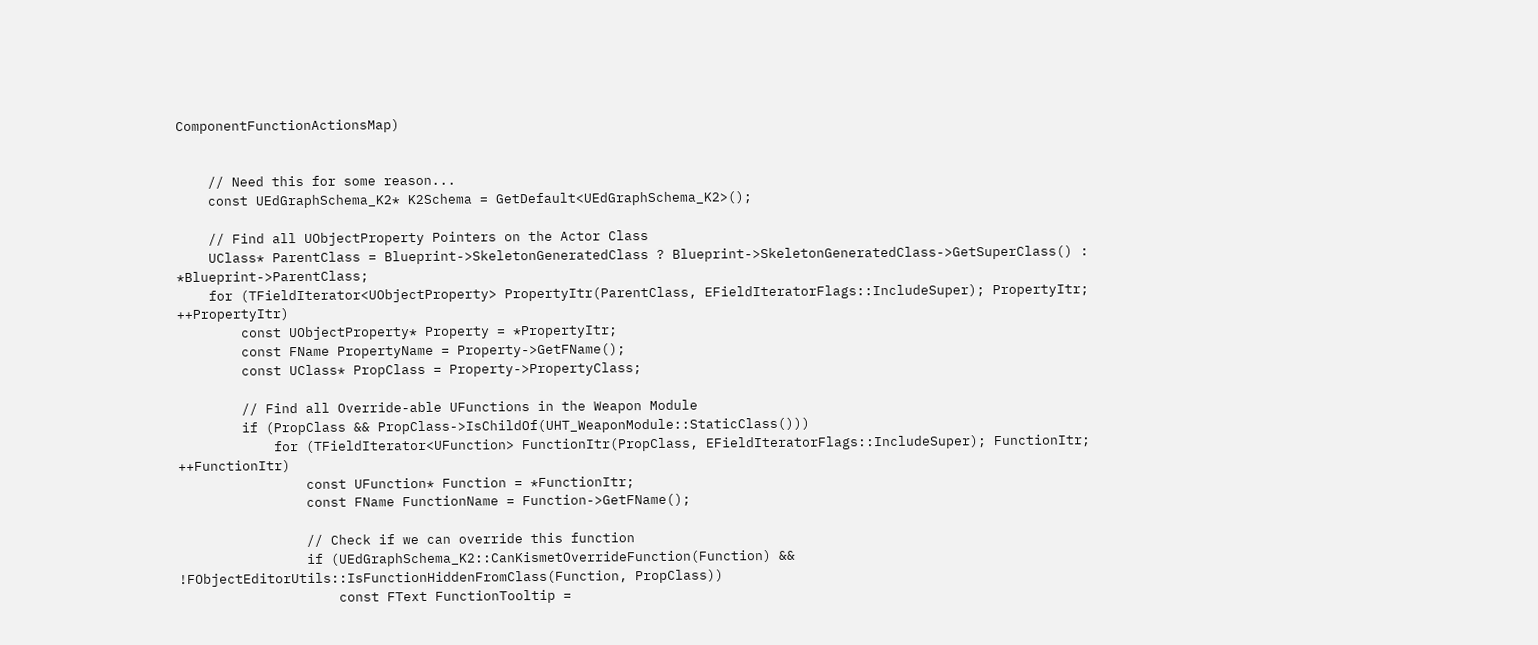ComponentFunctionActionsMap)


    // Need this for some reason...
    const UEdGraphSchema_K2* K2Schema = GetDefault<UEdGraphSchema_K2>();

    // Find all UObjectProperty Pointers on the Actor Class
    UClass* ParentClass = Blueprint->SkeletonGeneratedClass ? Blueprint->SkeletonGeneratedClass->GetSuperClass() : *Blueprint->ParentClass;
    for (TFieldIterator<UObjectProperty> PropertyItr(ParentClass, EFieldIteratorFlags::IncludeSuper); PropertyItr; ++PropertyItr)
        const UObjectProperty* Property = *PropertyItr;
        const FName PropertyName = Property->GetFName();
        const UClass* PropClass = Property->PropertyClass;

        // Find all Override-able UFunctions in the Weapon Module
        if (PropClass && PropClass->IsChildOf(UHT_WeaponModule::StaticClass()))
            for (TFieldIterator<UFunction> FunctionItr(PropClass, EFieldIteratorFlags::IncludeSuper); FunctionItr; ++FunctionItr)
                const UFunction* Function = *FunctionItr;
                const FName FunctionName = Function->GetFName();

                // Check if we can override this function
                if (UEdGraphSchema_K2::CanKismetOverrideFunction(Function) && !FObjectEditorUtils::IsFunctionHiddenFromClass(Function, PropClass))
                    const FText FunctionTooltip =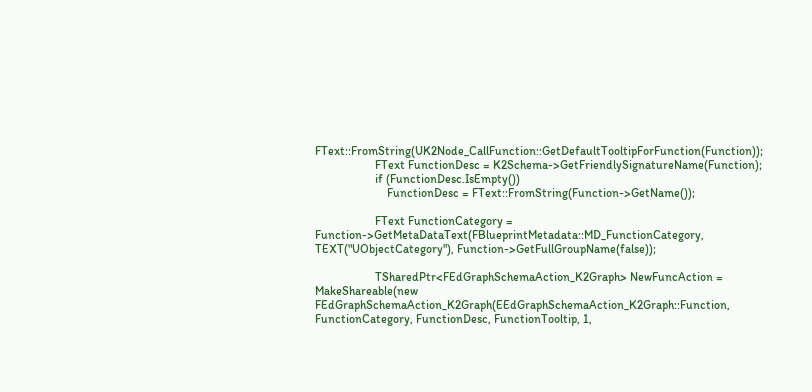FText::FromString(UK2Node_CallFunction::GetDefaultTooltipForFunction(Function));
                    FText FunctionDesc = K2Schema->GetFriendlySignatureName(Function);
                    if (FunctionDesc.IsEmpty())
                        FunctionDesc = FText::FromString(Function->GetName());

                    FText FunctionCategory = Function->GetMetaDataText(FBlueprintMetadata::MD_FunctionCategory, TEXT("UObjectCategory"), Function->GetFullGroupName(false));

                    TSharedPtr<FEdGraphSchemaAction_K2Graph> NewFuncAction = MakeShareable(new FEdGraphSchemaAction_K2Graph(EEdGraphSchemaAction_K2Graph::Function, FunctionCategory, FunctionDesc, FunctionTooltip, 1,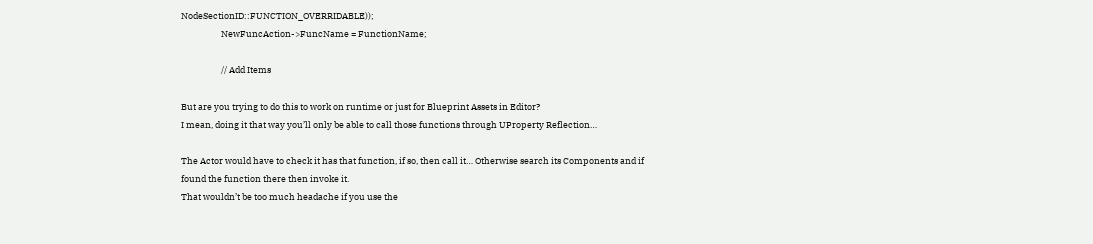NodeSectionID::FUNCTION_OVERRIDABLE));
                    NewFuncAction->FuncName = FunctionName;

                    // Add Items

But are you trying to do this to work on runtime or just for Blueprint Assets in Editor?
I mean, doing it that way you’ll only be able to call those functions through UProperty Reflection…

The Actor would have to check it has that function, if so, then call it… Otherwise search its Components and if found the function there then invoke it.
That wouldn’t be too much headache if you use the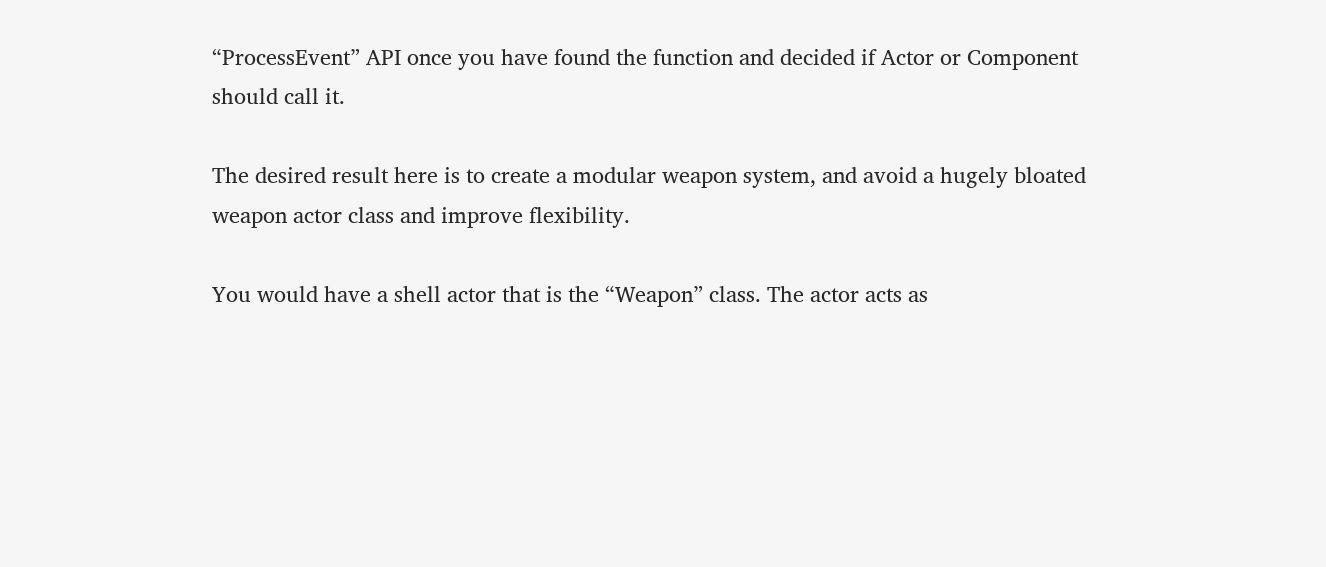“ProcessEvent” API once you have found the function and decided if Actor or Component should call it.

The desired result here is to create a modular weapon system, and avoid a hugely bloated weapon actor class and improve flexibility.

You would have a shell actor that is the “Weapon” class. The actor acts as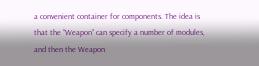a convenient container for components. The idea is that the “Weapon” can specify a number of modules, and then the Weapon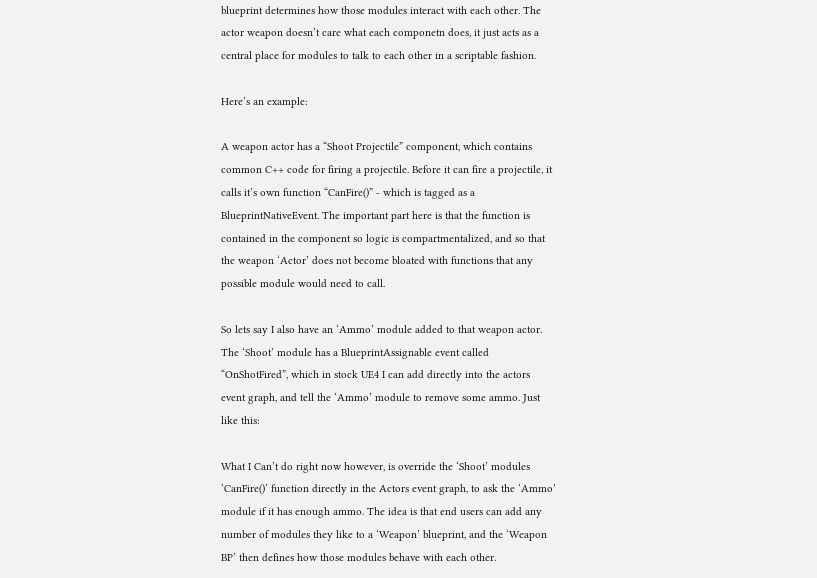blueprint determines how those modules interact with each other. The actor weapon doesn’t care what each componetn does, it just acts as a central place for modules to talk to each other in a scriptable fashion.

Here’s an example:

A weapon actor has a “Shoot Projectile” component, which contains common C++ code for firing a projectile. Before it can fire a projectile, it calls it’s own function “CanFire()” - which is tagged as a BlueprintNativeEvent. The important part here is that the function is contained in the component so logic is compartmentalized, and so that the weapon ‘Actor’ does not become bloated with functions that any possible module would need to call.

So lets say I also have an ‘Ammo’ module added to that weapon actor. The ‘Shoot’ module has a BlueprintAssignable event called “OnShotFired”, which in stock UE4 I can add directly into the actors event graph, and tell the ‘Ammo’ module to remove some ammo. Just like this:

What I Can’t do right now however, is override the ‘Shoot’ modules ‘CanFire()’ function directly in the Actors event graph, to ask the ‘Ammo’ module if it has enough ammo. The idea is that end users can add any number of modules they like to a ‘Weapon’ blueprint, and the ‘Weapon BP’ then defines how those modules behave with each other.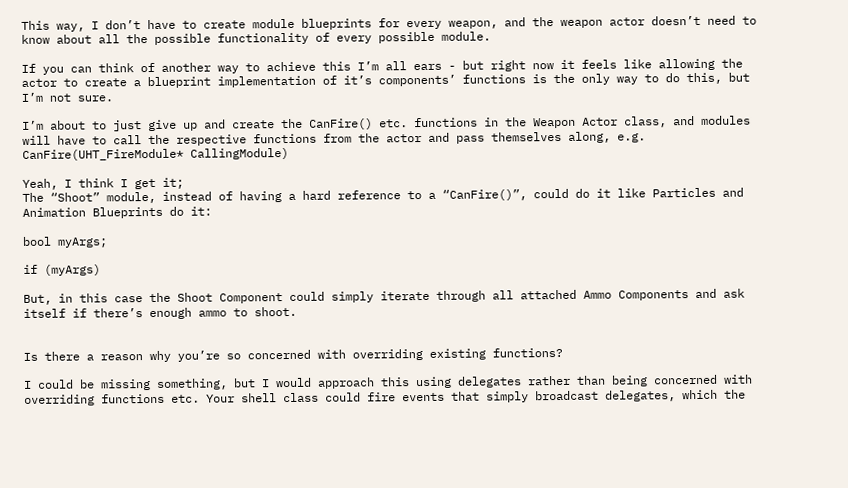This way, I don’t have to create module blueprints for every weapon, and the weapon actor doesn’t need to know about all the possible functionality of every possible module.

If you can think of another way to achieve this I’m all ears - but right now it feels like allowing the actor to create a blueprint implementation of it’s components’ functions is the only way to do this, but I’m not sure.

I’m about to just give up and create the CanFire() etc. functions in the Weapon Actor class, and modules will have to call the respective functions from the actor and pass themselves along, e.g. CanFire(UHT_FireModule* CallingModule)

Yeah, I think I get it;
The “Shoot” module, instead of having a hard reference to a “CanFire()”, could do it like Particles and Animation Blueprints do it:

bool myArgs;

if (myArgs)

But, in this case the Shoot Component could simply iterate through all attached Ammo Components and ask itself if there’s enough ammo to shoot.


Is there a reason why you’re so concerned with overriding existing functions?

I could be missing something, but I would approach this using delegates rather than being concerned with overriding functions etc. Your shell class could fire events that simply broadcast delegates, which the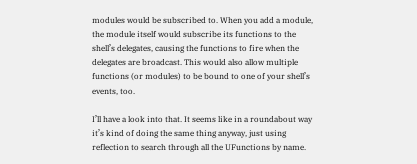modules would be subscribed to. When you add a module, the module itself would subscribe its functions to the shell’s delegates, causing the functions to fire when the delegates are broadcast. This would also allow multiple functions (or modules) to be bound to one of your shell’s events, too.

I’ll have a look into that. It seems like in a roundabout way it’s kind of doing the same thing anyway, just using reflection to search through all the UFunctions by name.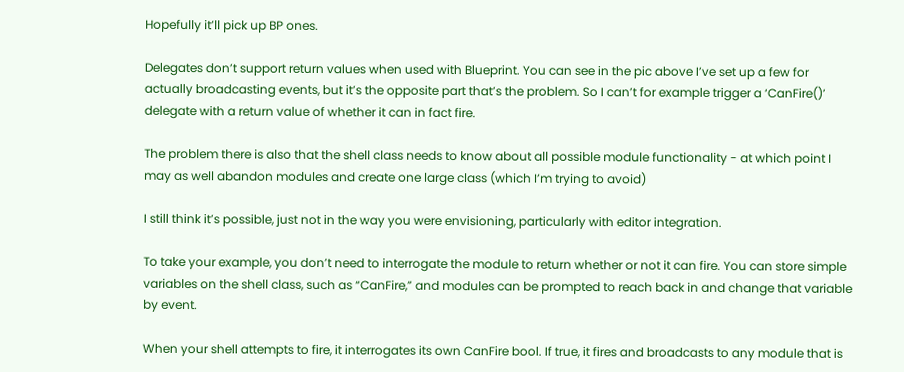Hopefully it’ll pick up BP ones.

Delegates don’t support return values when used with Blueprint. You can see in the pic above I’ve set up a few for actually broadcasting events, but it’s the opposite part that’s the problem. So I can’t for example trigger a ‘CanFire()’ delegate with a return value of whether it can in fact fire.

The problem there is also that the shell class needs to know about all possible module functionality - at which point I may as well abandon modules and create one large class (which I’m trying to avoid)

I still think it’s possible, just not in the way you were envisioning, particularly with editor integration.

To take your example, you don’t need to interrogate the module to return whether or not it can fire. You can store simple variables on the shell class, such as “CanFire,” and modules can be prompted to reach back in and change that variable by event.

When your shell attempts to fire, it interrogates its own CanFire bool. If true, it fires and broadcasts to any module that is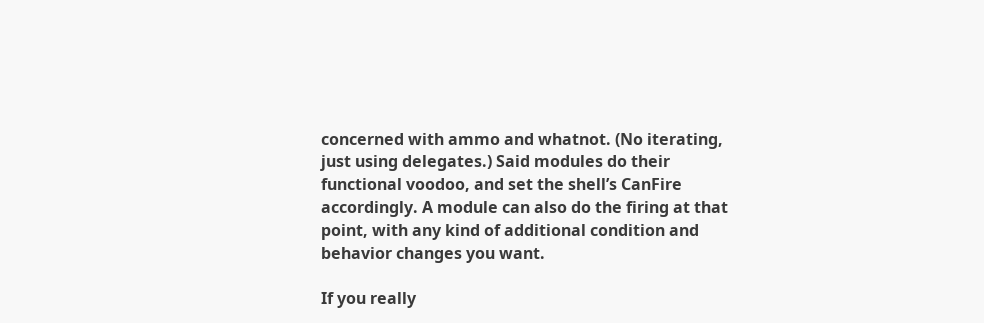concerned with ammo and whatnot. (No iterating, just using delegates.) Said modules do their functional voodoo, and set the shell’s CanFire accordingly. A module can also do the firing at that point, with any kind of additional condition and behavior changes you want.

If you really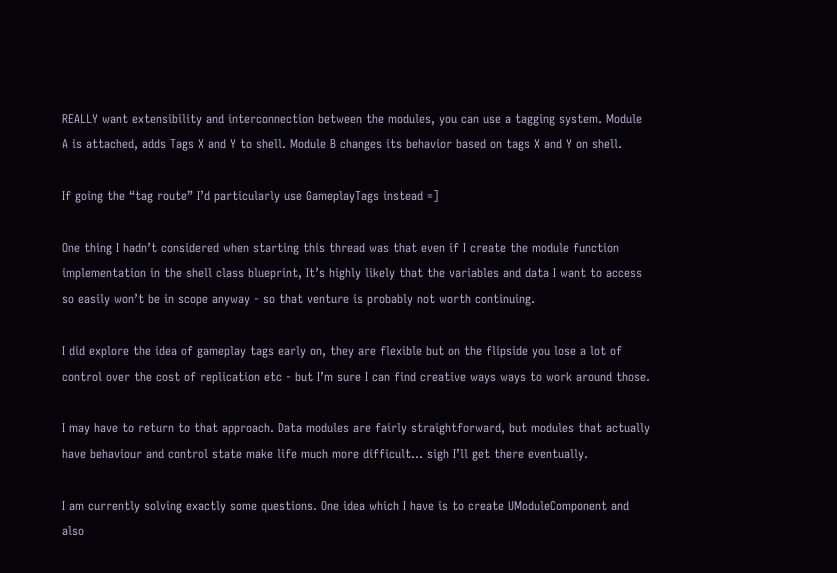REALLY want extensibility and interconnection between the modules, you can use a tagging system. Module A is attached, adds Tags X and Y to shell. Module B changes its behavior based on tags X and Y on shell.

If going the “tag route” I’d particularly use GameplayTags instead =]

One thing I hadn’t considered when starting this thread was that even if I create the module function implementation in the shell class blueprint, It’s highly likely that the variables and data I want to access so easily won’t be in scope anyway - so that venture is probably not worth continuing.

I did explore the idea of gameplay tags early on, they are flexible but on the flipside you lose a lot of control over the cost of replication etc - but I’m sure I can find creative ways ways to work around those.

I may have to return to that approach. Data modules are fairly straightforward, but modules that actually have behaviour and control state make life much more difficult… sigh I’ll get there eventually.

I am currently solving exactly some questions. One idea which I have is to create UModuleComponent and also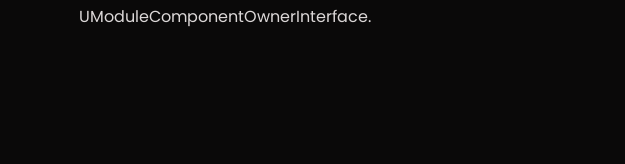UModuleComponentOwnerInterface.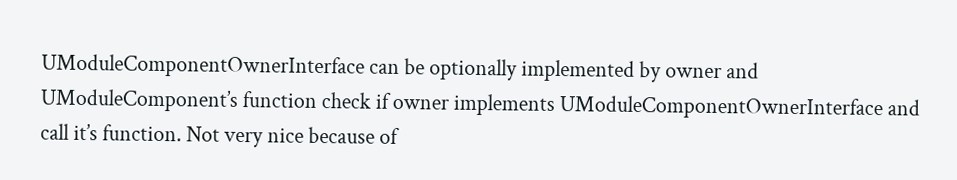UModuleComponentOwnerInterface can be optionally implemented by owner and UModuleComponent’s function check if owner implements UModuleComponentOwnerInterface and call it’s function. Not very nice because of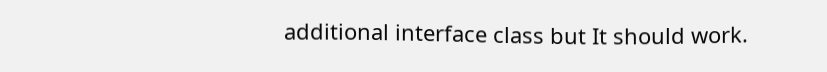additional interface class but It should work.